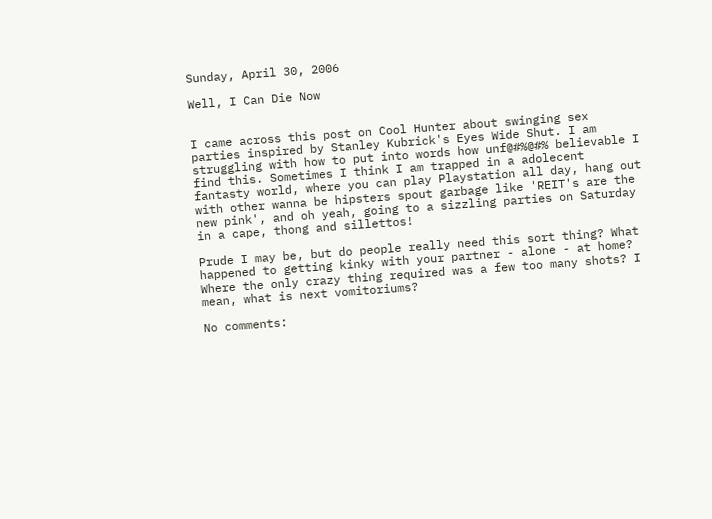Sunday, April 30, 2006

Well, I Can Die Now


I came across this post on Cool Hunter about swinging sex parties inspired by Stanley Kubrick's Eyes Wide Shut. I am struggling with how to put into words how unf@#%@#% believable I find this. Sometimes I think I am trapped in a adolecent fantasty world, where you can play Playstation all day, hang out with other wanna be hipsters spout garbage like 'REIT's are the new pink', and oh yeah, going to a sizzling parties on Saturday in a cape, thong and sillettos!

Prude I may be, but do people really need this sort thing? What happened to getting kinky with your partner - alone - at home? Where the only crazy thing required was a few too many shots? I mean, what is next vomitoriums?

No comments: